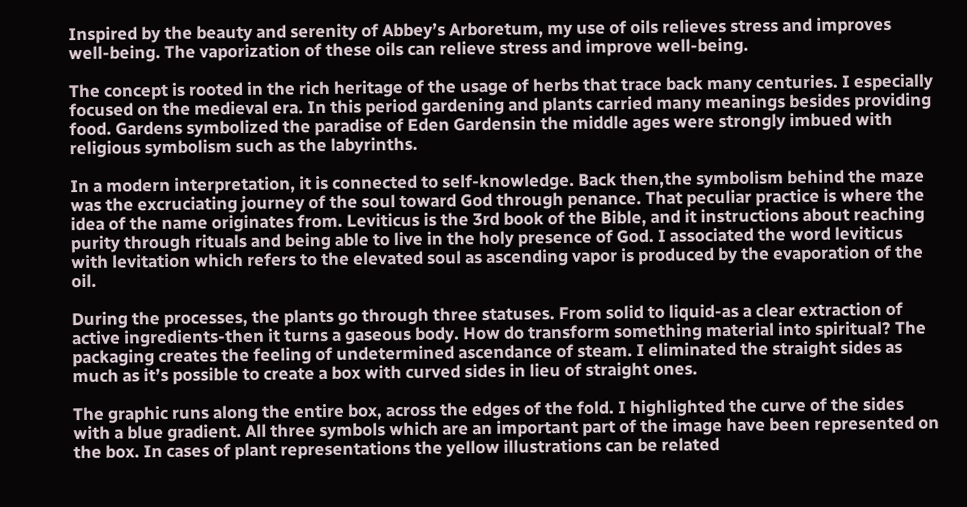Inspired by the beauty and serenity of Abbey’s Arboretum, my use of oils relieves stress and improves well-being. The vaporization of these oils can relieve stress and improve well-being.

The concept is rooted in the rich heritage of the usage of herbs that trace back many centuries. I especially focused on the medieval era. In this period gardening and plants carried many meanings besides providing food. Gardens symbolized the paradise of Eden Gardensin the middle ages were strongly imbued with religious symbolism such as the labyrinths.

In a modern interpretation, it is connected to self-knowledge. Back then,the symbolism behind the maze was the excruciating journey of the soul toward God through penance. That peculiar practice is where the idea of the name originates from. Leviticus is the 3rd book of the Bible, and it instructions about reaching purity through rituals and being able to live in the holy presence of God. I associated the word leviticus with levitation which refers to the elevated soul as ascending vapor is produced by the evaporation of the oil.

During the processes, the plants go through three statuses. From solid to liquid-as a clear extraction of active ingredients-then it turns a gaseous body. How do transform something material into spiritual? The packaging creates the feeling of undetermined ascendance of steam. I eliminated the straight sides as much as it’s possible to create a box with curved sides in lieu of straight ones.

The graphic runs along the entire box, across the edges of the fold. I highlighted the curve of the sides with a blue gradient. All three symbols which are an important part of the image have been represented on the box. In cases of plant representations the yellow illustrations can be related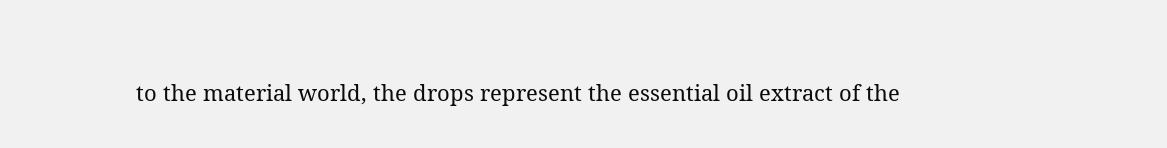to the material world, the drops represent the essential oil extract of the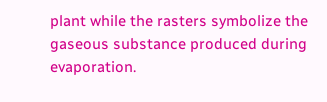plant while the rasters symbolize the gaseous substance produced during evaporation.